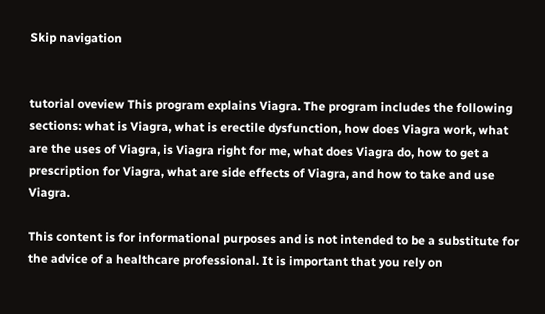Skip navigation


tutorial oveview This program explains Viagra. The program includes the following sections: what is Viagra, what is erectile dysfunction, how does Viagra work, what are the uses of Viagra, is Viagra right for me, what does Viagra do, how to get a prescription for Viagra, what are side effects of Viagra, and how to take and use Viagra.

This content is for informational purposes and is not intended to be a substitute for the advice of a healthcare professional. It is important that you rely on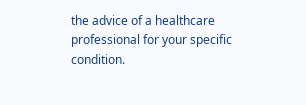the advice of a healthcare professional for your specific condition.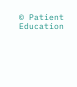© Patient Education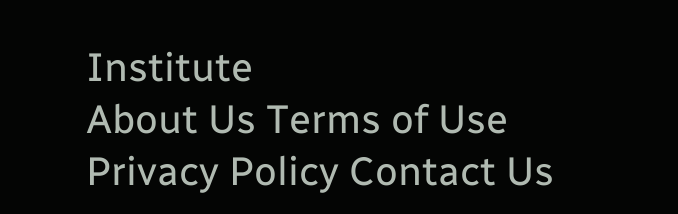Institute
About Us Terms of Use Privacy Policy Contact Us